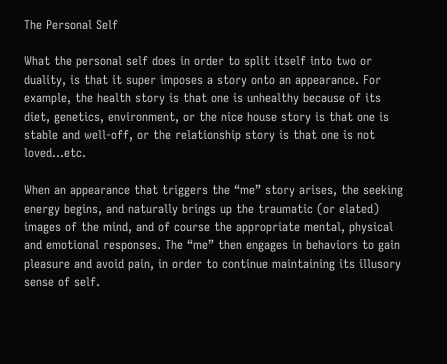The Personal Self

What the personal self does in order to split itself into two or duality, is that it super imposes a story onto an appearance. For example, the health story is that one is unhealthy because of its diet, genetics, environment, or the nice house story is that one is stable and well-off, or the relationship story is that one is not loved…etc.

When an appearance that triggers the “me” story arises, the seeking energy begins, and naturally brings up the traumatic (or elated) images of the mind, and of course the appropriate mental, physical and emotional responses. The “me” then engages in behaviors to gain pleasure and avoid pain, in order to continue maintaining its illusory sense of self.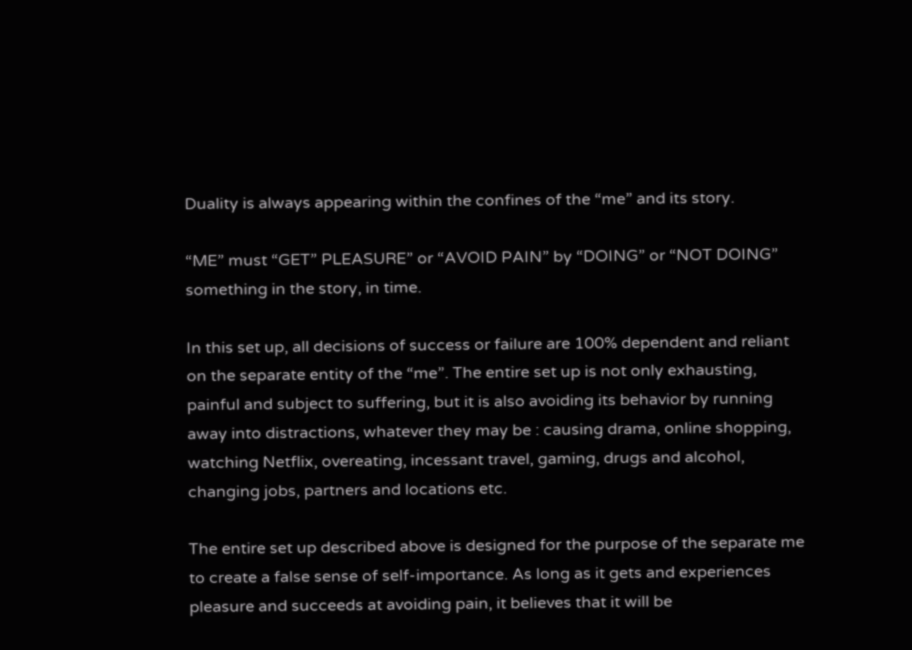Duality is always appearing within the confines of the “me” and its story.

“ME” must “GET” PLEASURE” or “AVOID PAIN” by “DOING” or “NOT DOING” something in the story, in time.

In this set up, all decisions of success or failure are 100% dependent and reliant on the separate entity of the “me”. The entire set up is not only exhausting, painful and subject to suffering, but it is also avoiding its behavior by running away into distractions, whatever they may be : causing drama, online shopping, watching Netflix, overeating, incessant travel, gaming, drugs and alcohol, changing jobs, partners and locations etc.

The entire set up described above is designed for the purpose of the separate me to create a false sense of self-importance. As long as it gets and experiences pleasure and succeeds at avoiding pain, it believes that it will be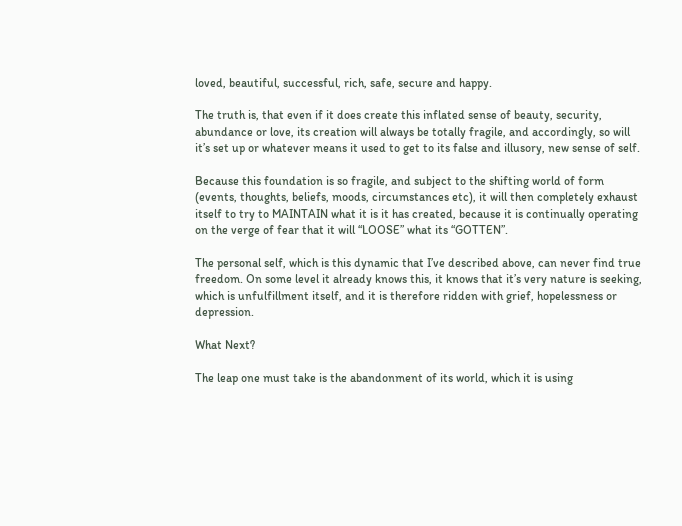loved, beautiful, successful, rich, safe, secure and happy.

The truth is, that even if it does create this inflated sense of beauty, security, abundance or love, its creation will always be totally fragile, and accordingly, so will it’s set up or whatever means it used to get to its false and illusory, new sense of self.

Because this foundation is so fragile, and subject to the shifting world of form (events, thoughts, beliefs, moods, circumstances etc), it will then completely exhaust itself to try to MAINTAIN what it is it has created, because it is continually operating on the verge of fear that it will “LOOSE” what its “GOTTEN”.

The personal self, which is this dynamic that I’ve described above, can never find true freedom. On some level it already knows this, it knows that it’s very nature is seeking, which is unfulfillment itself, and it is therefore ridden with grief, hopelessness or depression.

What Next?

The leap one must take is the abandonment of its world, which it is using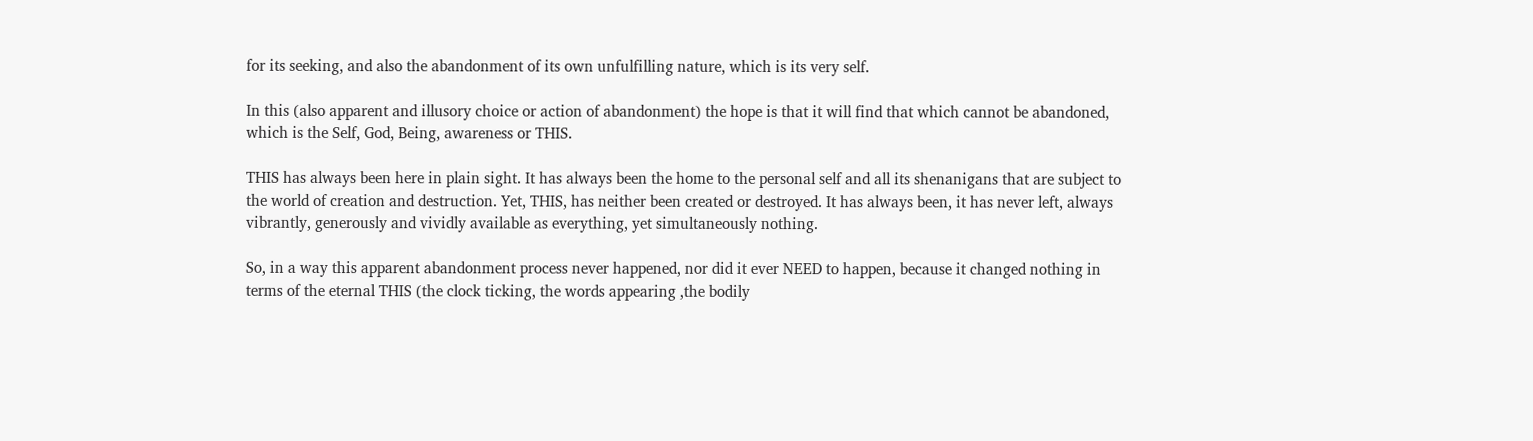for its seeking, and also the abandonment of its own unfulfilling nature, which is its very self.

In this (also apparent and illusory choice or action of abandonment) the hope is that it will find that which cannot be abandoned, which is the Self, God, Being, awareness or THIS.

THIS has always been here in plain sight. It has always been the home to the personal self and all its shenanigans that are subject to the world of creation and destruction. Yet, THIS, has neither been created or destroyed. It has always been, it has never left, always vibrantly, generously and vividly available as everything, yet simultaneously nothing.

So, in a way this apparent abandonment process never happened, nor did it ever NEED to happen, because it changed nothing in terms of the eternal THIS (the clock ticking, the words appearing ,the bodily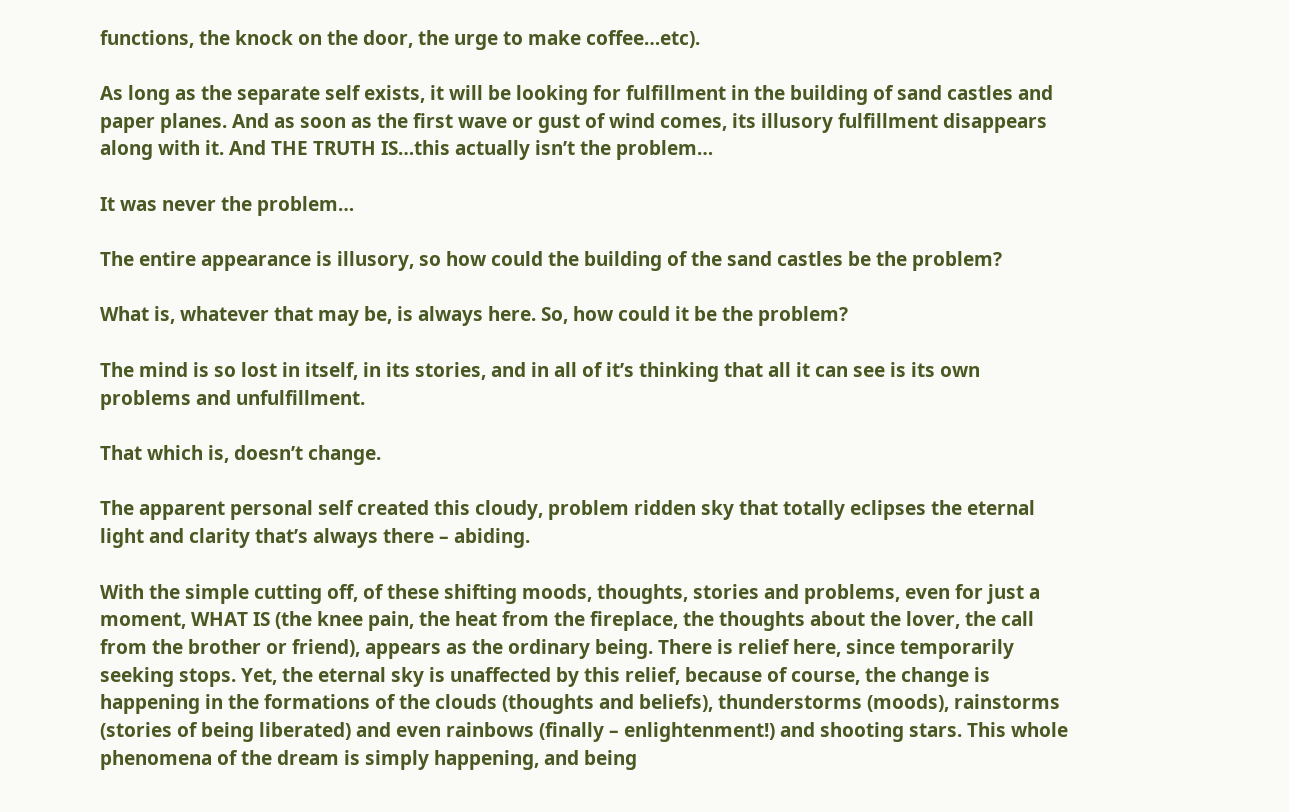functions, the knock on the door, the urge to make coffee…etc).

As long as the separate self exists, it will be looking for fulfillment in the building of sand castles and paper planes. And as soon as the first wave or gust of wind comes, its illusory fulfillment disappears along with it. And THE TRUTH IS…this actually isn’t the problem…

It was never the problem…

The entire appearance is illusory, so how could the building of the sand castles be the problem?

What is, whatever that may be, is always here. So, how could it be the problem?

The mind is so lost in itself, in its stories, and in all of it’s thinking that all it can see is its own problems and unfulfillment.

That which is, doesn’t change.

The apparent personal self created this cloudy, problem ridden sky that totally eclipses the eternal light and clarity that’s always there – abiding.

With the simple cutting off, of these shifting moods, thoughts, stories and problems, even for just a moment, WHAT IS (the knee pain, the heat from the fireplace, the thoughts about the lover, the call from the brother or friend), appears as the ordinary being. There is relief here, since temporarily seeking stops. Yet, the eternal sky is unaffected by this relief, because of course, the change is happening in the formations of the clouds (thoughts and beliefs), thunderstorms (moods), rainstorms (stories of being liberated) and even rainbows (finally – enlightenment!) and shooting stars. This whole phenomena of the dream is simply happening, and being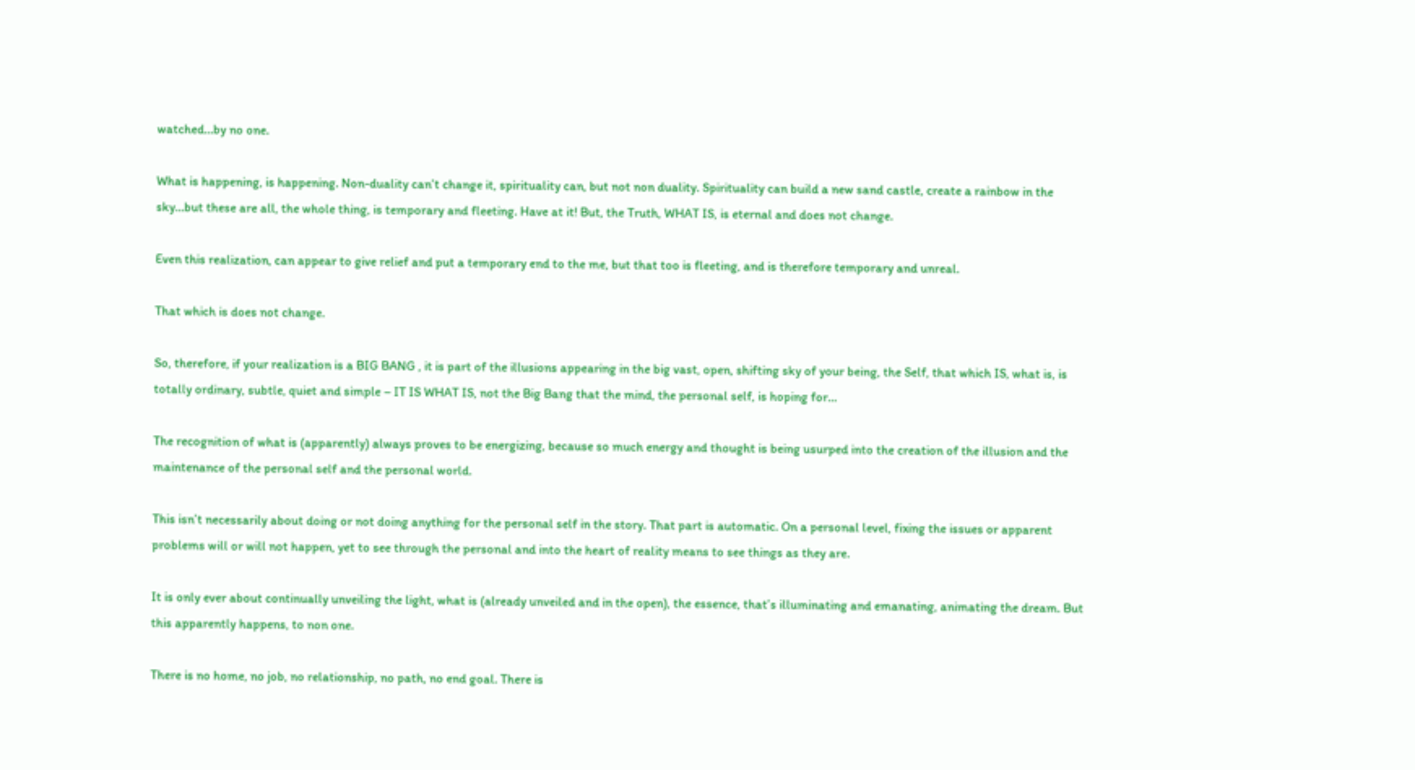watched…by no one.

What is happening, is happening. Non-duality can’t change it, spirituality can, but not non duality. Spirituality can build a new sand castle, create a rainbow in the sky…but these are all, the whole thing, is temporary and fleeting. Have at it! But, the Truth, WHAT IS, is eternal and does not change.

Even this realization, can appear to give relief and put a temporary end to the me, but that too is fleeting, and is therefore temporary and unreal.

That which is does not change.

So, therefore, if your realization is a BIG BANG , it is part of the illusions appearing in the big vast, open, shifting sky of your being, the Self, that which IS, what is, is totally ordinary, subtle, quiet and simple – IT IS WHAT IS, not the Big Bang that the mind, the personal self, is hoping for…

The recognition of what is (apparently) always proves to be energizing, because so much energy and thought is being usurped into the creation of the illusion and the maintenance of the personal self and the personal world.

This isn’t necessarily about doing or not doing anything for the personal self in the story. That part is automatic. On a personal level, fixing the issues or apparent problems will or will not happen, yet to see through the personal and into the heart of reality means to see things as they are.

It is only ever about continually unveiling the light, what is (already unveiled and in the open), the essence, that’s illuminating and emanating, animating the dream. But this apparently happens, to non one.

There is no home, no job, no relationship, no path, no end goal. There is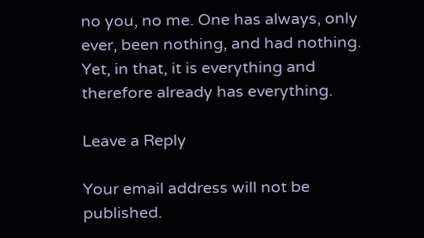no you, no me. One has always, only ever, been nothing, and had nothing. Yet, in that, it is everything and therefore already has everything.

Leave a Reply

Your email address will not be published.